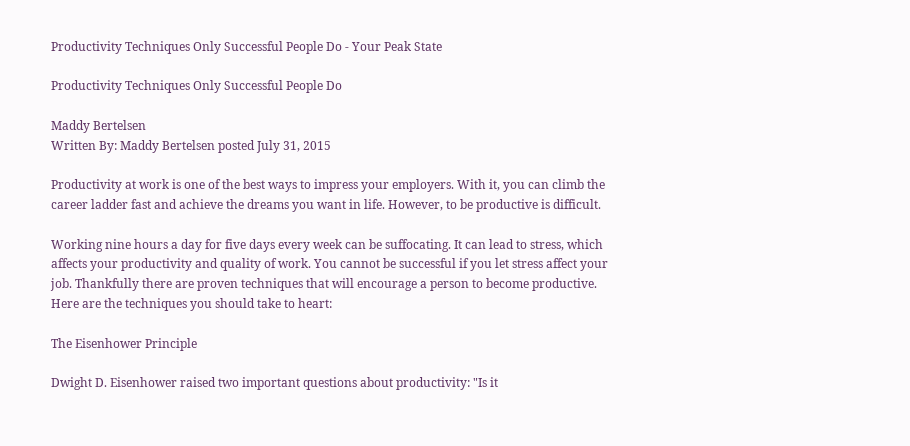Productivity Techniques Only Successful People Do - Your Peak State

Productivity Techniques Only Successful People Do

Maddy Bertelsen
Written By: Maddy Bertelsen posted July 31, 2015

Productivity at work is one of the best ways to impress your employers. With it, you can climb the career ladder fast and achieve the dreams you want in life. However, to be productive is difficult.

Working nine hours a day for five days every week can be suffocating. It can lead to stress, which affects your productivity and quality of work. You cannot be successful if you let stress affect your job. Thankfully there are proven techniques that will encourage a person to become productive. Here are the techniques you should take to heart:

The Eisenhower Principle

Dwight D. Eisenhower raised two important questions about productivity: "Is it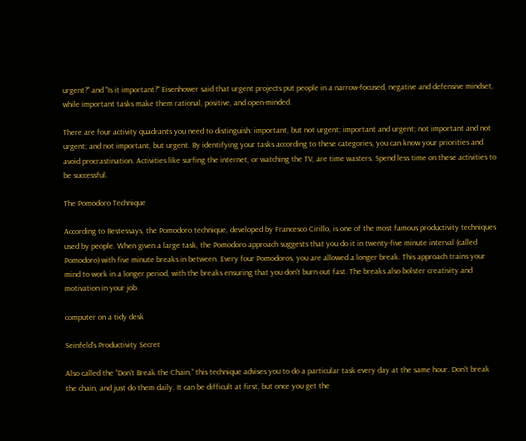urgent?" and "Is it important?" Eisenhower said that urgent projects put people in a narrow-focused, negative and defensive mindset, while important tasks make them rational, positive, and open-minded.

There are four activity quadrants you need to distinguish: important, but not urgent; important and urgent; not important and not urgent; and not important, but urgent. By identifying your tasks according to these categories, you can know your priorities and avoid procrastination. Activities like surfing the internet, or watching the TV, are time wasters. Spend less time on these activities to be successful.

The Pomodoro Technique

According to Bestessays, the Pomodoro technique, developed by Francesco Cirillo, is one of the most famous productivity techniques used by people. When given a large task, the Pomodoro approach suggests that you do it in twenty-five minute interval (called Pomodoro) with five minute breaks in between. Every four Pomodoros, you are allowed a longer break. This approach trains your mind to work in a longer period, with the breaks ensuring that you don't burn out fast. The breaks also bolster creativity and motivation in your job.

computer on a tidy desk

Seinfeld's Productivity Secret

Also called the “Don't Break the Chain,” this technique advises you to do a particular task every day at the same hour. Don't break the chain, and just do them daily. It can be difficult at first, but once you get the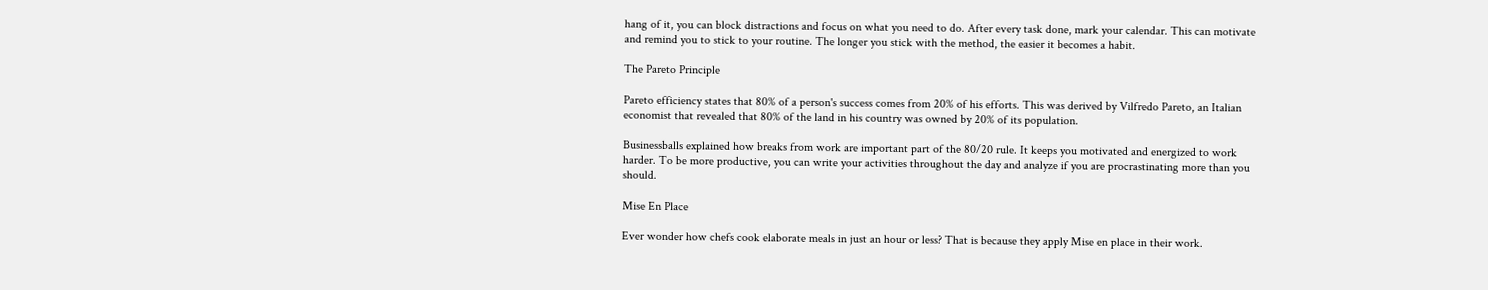hang of it, you can block distractions and focus on what you need to do. After every task done, mark your calendar. This can motivate and remind you to stick to your routine. The longer you stick with the method, the easier it becomes a habit.

The Pareto Principle

Pareto efficiency states that 80% of a person's success comes from 20% of his efforts. This was derived by Vilfredo Pareto, an Italian economist that revealed that 80% of the land in his country was owned by 20% of its population.

Businessballs explained how breaks from work are important part of the 80/20 rule. It keeps you motivated and energized to work harder. To be more productive, you can write your activities throughout the day and analyze if you are procrastinating more than you should.

Mise En Place

Ever wonder how chefs cook elaborate meals in just an hour or less? That is because they apply Mise en place in their work.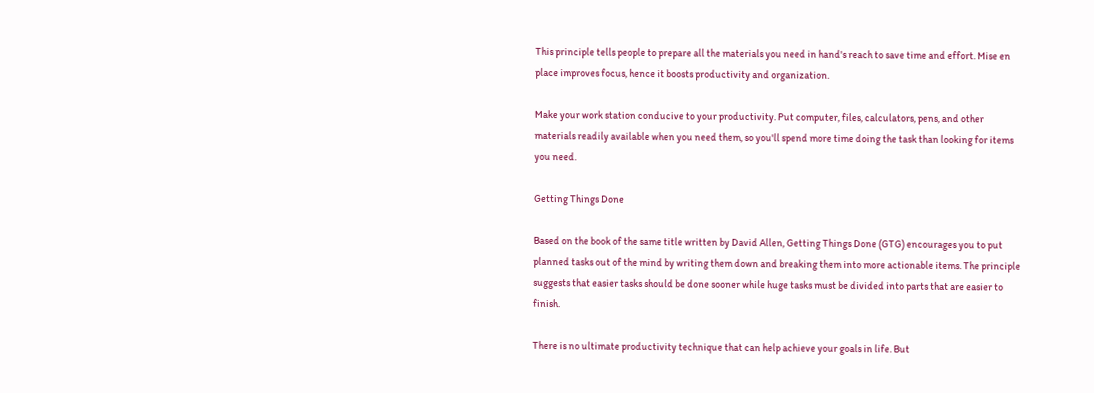This principle tells people to prepare all the materials you need in hand's reach to save time and effort. Mise en place improves focus, hence it boosts productivity and organization.

Make your work station conducive to your productivity. Put computer, files, calculators, pens, and other materials readily available when you need them, so you'll spend more time doing the task than looking for items you need.

Getting Things Done

Based on the book of the same title written by David Allen, Getting Things Done (GTG) encourages you to put planned tasks out of the mind by writing them down and breaking them into more actionable items. The principle suggests that easier tasks should be done sooner while huge tasks must be divided into parts that are easier to finish.

There is no ultimate productivity technique that can help achieve your goals in life. But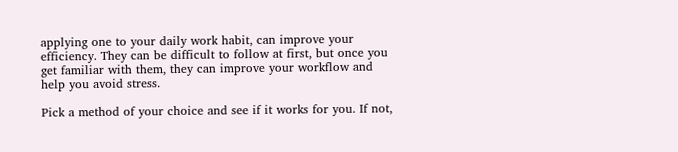applying one to your daily work habit, can improve your efficiency. They can be difficult to follow at first, but once you get familiar with them, they can improve your workflow and help you avoid stress.

Pick a method of your choice and see if it works for you. If not,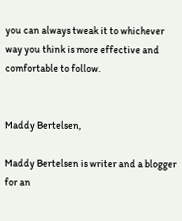you can always tweak it to whichever way you think is more effective and comfortable to follow.


Maddy Bertelsen,

Maddy Bertelsen is writer and a blogger for an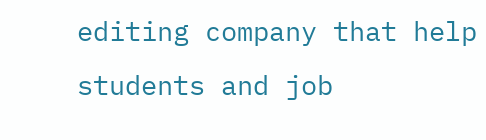editing company that help students and job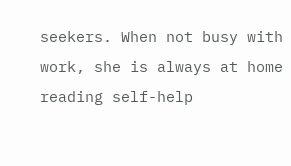seekers. When not busy with work, she is always at home reading self-help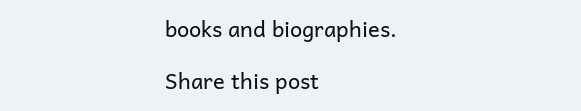books and biographies.

Share this post